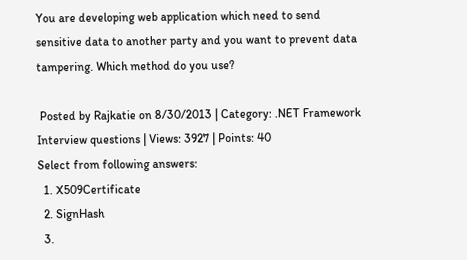You are developing web application which need to send sensitive data to another party and you want to prevent data tampering. Which method do you use?

 Posted by Rajkatie on 8/30/2013 | Category: .NET Framework Interview questions | Views: 3927 | Points: 40
Select from following answers:
  1. X509Certificate
  2. SignHash
  3.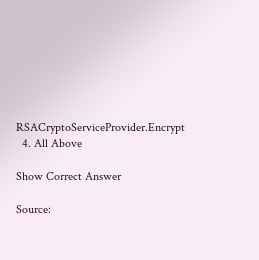RSACryptoServiceProvider.Encrypt
  4. All Above

Show Correct Answer

Source: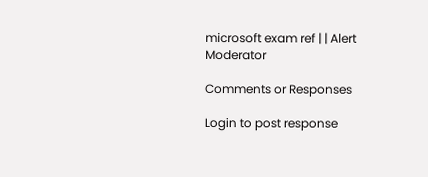microsoft exam ref | | Alert Moderator

Comments or Responses

Login to post response